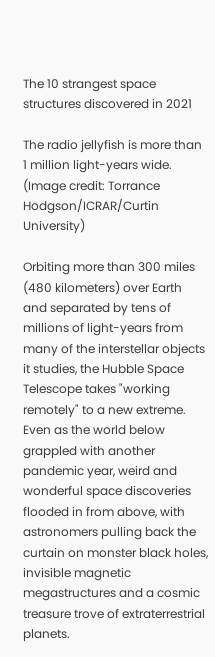The 10 strangest space structures discovered in 2021

The radio jellyfish is more than 1 million light-years wide.
(Image credit: Torrance Hodgson/ICRAR/Curtin University)

Orbiting more than 300 miles (480 kilometers) over Earth and separated by tens of millions of light-years from many of the interstellar objects it studies, the Hubble Space Telescope takes "working remotely" to a new extreme. Even as the world below grappled with another pandemic year, weird and wonderful space discoveries flooded in from above, with astronomers pulling back the curtain on monster black holes, invisible magnetic megastructures and a cosmic treasure trove of extraterrestrial planets.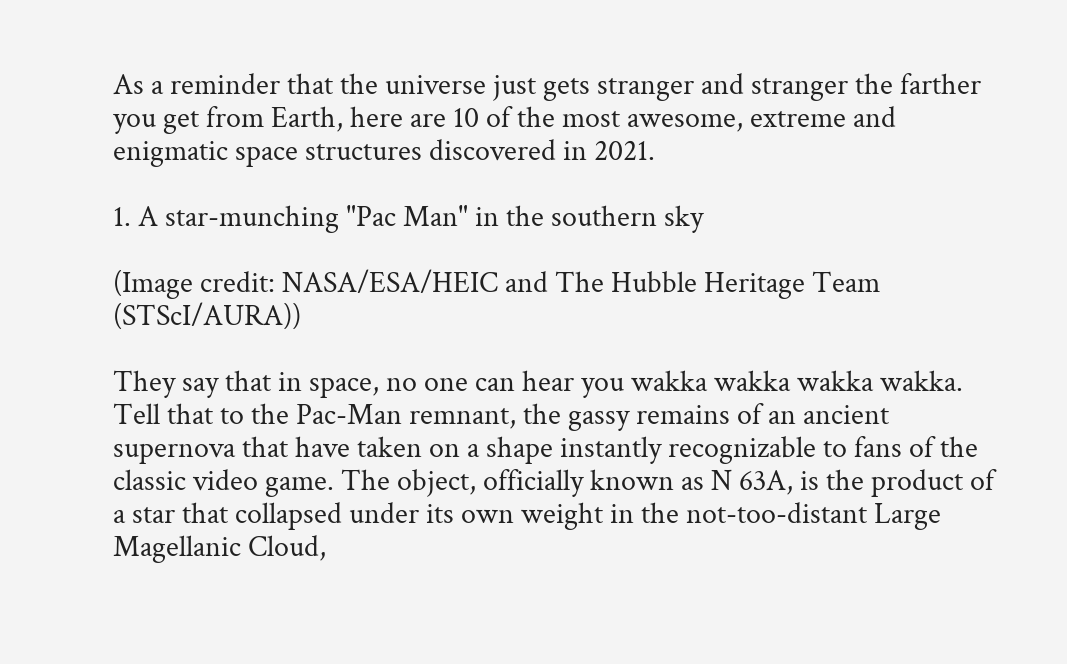As a reminder that the universe just gets stranger and stranger the farther you get from Earth, here are 10 of the most awesome, extreme and enigmatic space structures discovered in 2021.

1. A star-munching "Pac Man" in the southern sky

(Image credit: NASA/ESA/HEIC and The Hubble Heritage Team (STScI/AURA))

They say that in space, no one can hear you wakka wakka wakka wakka. Tell that to the Pac-Man remnant, the gassy remains of an ancient supernova that have taken on a shape instantly recognizable to fans of the classic video game. The object, officially known as N 63A, is the product of a star that collapsed under its own weight in the not-too-distant Large Magellanic Cloud,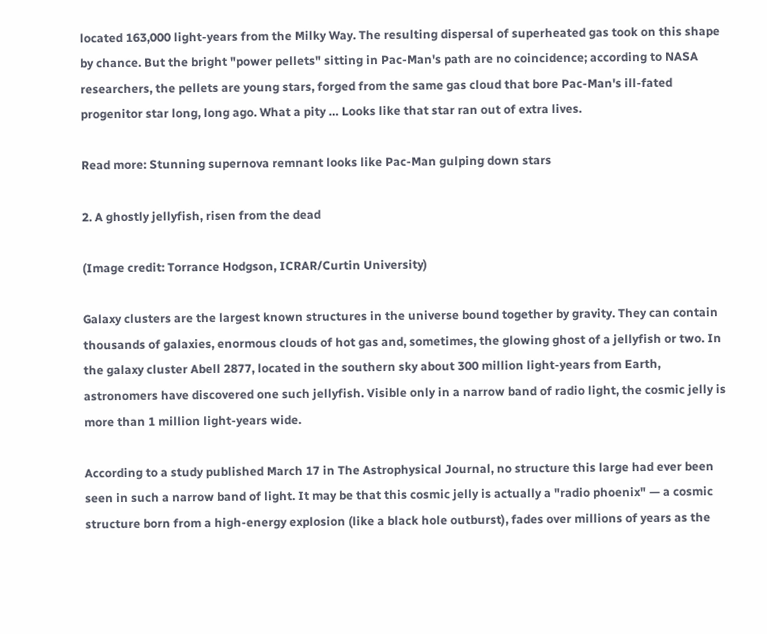located 163,000 light-years from the Milky Way. The resulting dispersal of superheated gas took on this shape by chance. But the bright "power pellets" sitting in Pac-Man's path are no coincidence; according to NASA researchers, the pellets are young stars, forged from the same gas cloud that bore Pac-Man's ill-fated progenitor star long, long ago. What a pity … Looks like that star ran out of extra lives.

Read more: Stunning supernova remnant looks like Pac-Man gulping down stars

2. A ghostly jellyfish, risen from the dead

(Image credit: Torrance Hodgson, ICRAR/Curtin University)

Galaxy clusters are the largest known structures in the universe bound together by gravity. They can contain thousands of galaxies, enormous clouds of hot gas and, sometimes, the glowing ghost of a jellyfish or two. In the galaxy cluster Abell 2877, located in the southern sky about 300 million light-years from Earth, astronomers have discovered one such jellyfish. Visible only in a narrow band of radio light, the cosmic jelly is more than 1 million light-years wide.

According to a study published March 17 in The Astrophysical Journal, no structure this large had ever been seen in such a narrow band of light. It may be that this cosmic jelly is actually a "radio phoenix" — a cosmic structure born from a high-energy explosion (like a black hole outburst), fades over millions of years as the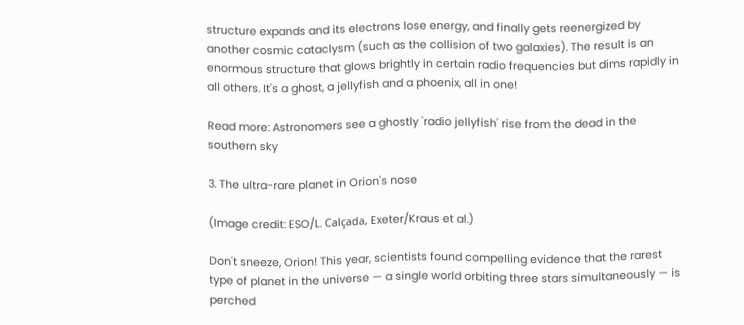structure expands and its electrons lose energy, and finally gets reenergized by another cosmic cataclysm (such as the collision of two galaxies). The result is an enormous structure that glows brightly in certain radio frequencies but dims rapidly in all others. It's a ghost, a jellyfish and a phoenix, all in one!

Read more: Astronomers see a ghostly 'radio jellyfish' rise from the dead in the southern sky

3. The ultra-rare planet in Orion's nose

(Image credit: ESO/L. Calçada, Exeter/Kraus et al.)

Don't sneeze, Orion! This year, scientists found compelling evidence that the rarest type of planet in the universe — a single world orbiting three stars simultaneously — is perched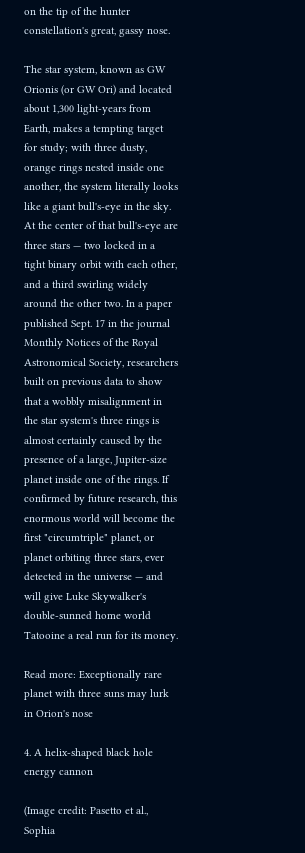on the tip of the hunter constellation's great, gassy nose.

The star system, known as GW Orionis (or GW Ori) and located about 1,300 light-years from Earth, makes a tempting target for study; with three dusty, orange rings nested inside one another, the system literally looks like a giant bull's-eye in the sky. At the center of that bull's-eye are three stars — two locked in a tight binary orbit with each other, and a third swirling widely around the other two. In a paper published Sept. 17 in the journal Monthly Notices of the Royal Astronomical Society, researchers built on previous data to show that a wobbly misalignment in the star system's three rings is almost certainly caused by the presence of a large, Jupiter-size planet inside one of the rings. If confirmed by future research, this enormous world will become the first "circumtriple" planet, or planet orbiting three stars, ever detected in the universe — and will give Luke Skywalker's double-sunned home world Tatooine a real run for its money.

Read more: Exceptionally rare planet with three suns may lurk in Orion's nose

4. A helix-shaped black hole energy cannon

(Image credit: Pasetto et al., Sophia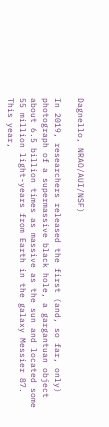Dagnello, NRAO/AUI/NSF)

In 2019, researchers released the first (and, so far, only) photograph of a supermassive black hole, a gargantuan object about 6.5 billion times as massive as the sun and located some 55 million light-years from Earth in the galaxy Messier 87. This year,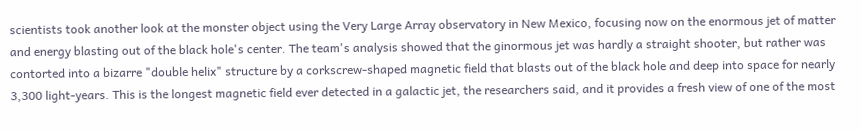scientists took another look at the monster object using the Very Large Array observatory in New Mexico, focusing now on the enormous jet of matter and energy blasting out of the black hole's center. The team's analysis showed that the ginormous jet was hardly a straight shooter, but rather was contorted into a bizarre "double helix" structure by a corkscrew-shaped magnetic field that blasts out of the black hole and deep into space for nearly 3,300 light-years. This is the longest magnetic field ever detected in a galactic jet, the researchers said, and it provides a fresh view of one of the most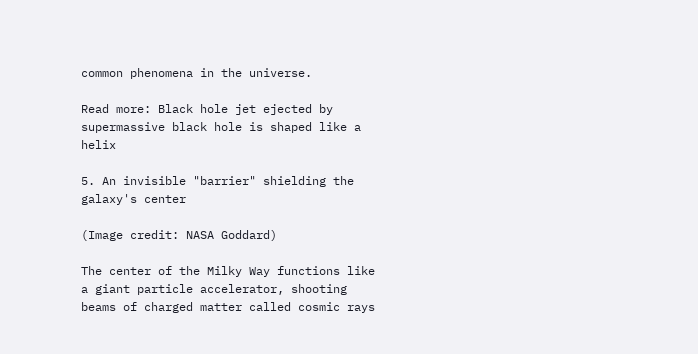common phenomena in the universe.

Read more: Black hole jet ejected by supermassive black hole is shaped like a helix

5. An invisible "barrier" shielding the galaxy's center

(Image credit: NASA Goddard)

The center of the Milky Way functions like a giant particle accelerator, shooting beams of charged matter called cosmic rays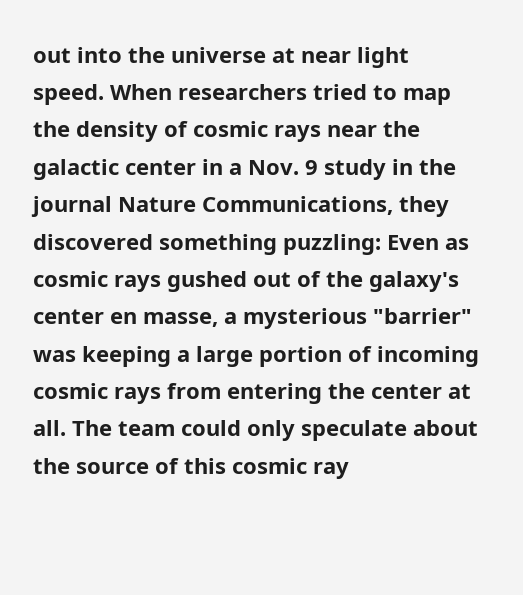out into the universe at near light speed. When researchers tried to map the density of cosmic rays near the galactic center in a Nov. 9 study in the journal Nature Communications, they discovered something puzzling: Even as cosmic rays gushed out of the galaxy's center en masse, a mysterious "barrier" was keeping a large portion of incoming cosmic rays from entering the center at all. The team could only speculate about the source of this cosmic ray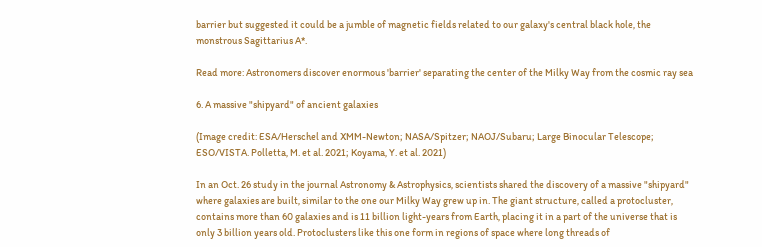barrier but suggested it could be a jumble of magnetic fields related to our galaxy's central black hole, the monstrous Sagittarius A*.

Read more: Astronomers discover enormous 'barrier' separating the center of the Milky Way from the cosmic ray sea

6. A massive "shipyard" of ancient galaxies

(Image credit: ESA/Herschel and XMM-Newton; NASA/Spitzer; NAOJ/Subaru; Large Binocular Telescope; ESO/VISTA. Polletta, M. et al. 2021; Koyama, Y. et al. 2021)

In an Oct. 26 study in the journal Astronomy & Astrophysics, scientists shared the discovery of a massive "shipyard" where galaxies are built, similar to the one our Milky Way grew up in. The giant structure, called a protocluster, contains more than 60 galaxies and is 11 billion light-years from Earth, placing it in a part of the universe that is only 3 billion years old. Protoclusters like this one form in regions of space where long threads of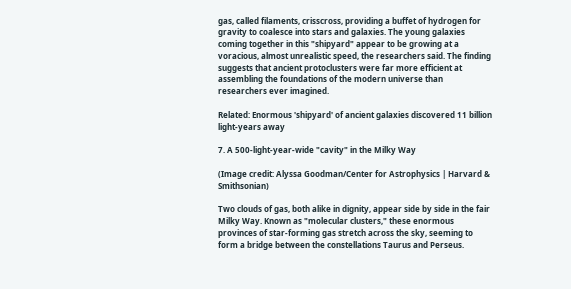gas, called filaments, crisscross, providing a buffet of hydrogen for gravity to coalesce into stars and galaxies. The young galaxies coming together in this "shipyard" appear to be growing at a voracious, almost unrealistic speed, the researchers said. The finding suggests that ancient protoclusters were far more efficient at assembling the foundations of the modern universe than researchers ever imagined.

Related: Enormous 'shipyard' of ancient galaxies discovered 11 billion light-years away

7. A 500-light-year-wide "cavity" in the Milky Way

(Image credit: Alyssa Goodman/Center for Astrophysics | Harvard & Smithsonian)

Two clouds of gas, both alike in dignity, appear side by side in the fair Milky Way. Known as "molecular clusters," these enormous provinces of star-forming gas stretch across the sky, seeming to form a bridge between the constellations Taurus and Perseus.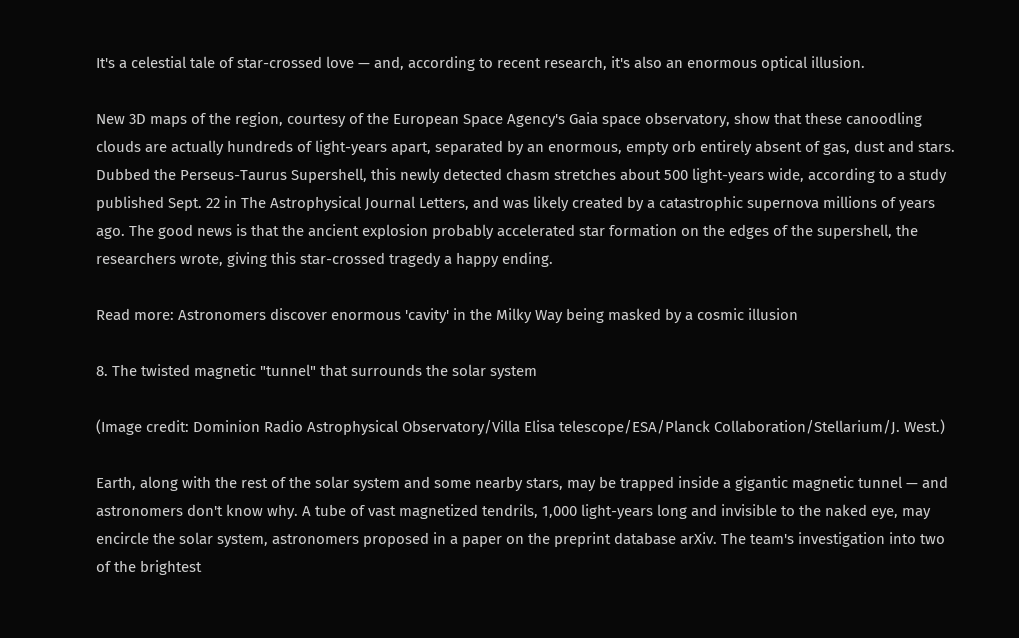It's a celestial tale of star-crossed love — and, according to recent research, it's also an enormous optical illusion.

New 3D maps of the region, courtesy of the European Space Agency's Gaia space observatory, show that these canoodling clouds are actually hundreds of light-years apart, separated by an enormous, empty orb entirely absent of gas, dust and stars. Dubbed the Perseus-Taurus Supershell, this newly detected chasm stretches about 500 light-years wide, according to a study published Sept. 22 in The Astrophysical Journal Letters, and was likely created by a catastrophic supernova millions of years ago. The good news is that the ancient explosion probably accelerated star formation on the edges of the supershell, the researchers wrote, giving this star-crossed tragedy a happy ending.

Read more: Astronomers discover enormous 'cavity' in the Milky Way being masked by a cosmic illusion

8. The twisted magnetic "tunnel" that surrounds the solar system

(Image credit: Dominion Radio Astrophysical Observatory/Villa Elisa telescope/ESA/Planck Collaboration/Stellarium/J. West.)

Earth, along with the rest of the solar system and some nearby stars, may be trapped inside a gigantic magnetic tunnel — and astronomers don't know why. A tube of vast magnetized tendrils, 1,000 light-years long and invisible to the naked eye, may encircle the solar system, astronomers proposed in a paper on the preprint database arXiv. The team's investigation into two of the brightest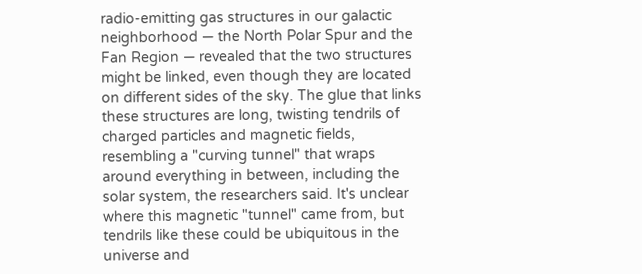radio-emitting gas structures in our galactic neighborhood — the North Polar Spur and the Fan Region — revealed that the two structures might be linked, even though they are located on different sides of the sky. The glue that links these structures are long, twisting tendrils of charged particles and magnetic fields, resembling a "curving tunnel" that wraps around everything in between, including the solar system, the researchers said. It's unclear where this magnetic "tunnel" came from, but tendrils like these could be ubiquitous in the universe and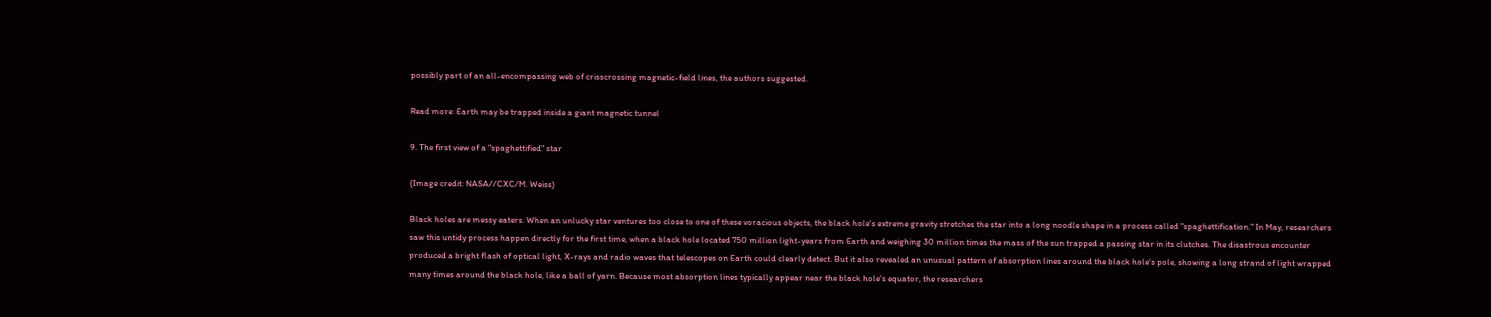possibly part of an all-encompassing web of crisscrossing magnetic-field lines, the authors suggested.

Read more: Earth may be trapped inside a giant magnetic tunnel

9. The first view of a "spaghettified" star

(Image credit: NASA//CXC/M. Weiss)

Black holes are messy eaters. When an unlucky star ventures too close to one of these voracious objects, the black hole's extreme gravity stretches the star into a long noodle shape in a process called "spaghettification." In May, researchers saw this untidy process happen directly for the first time, when a black hole located 750 million light-years from Earth and weighing 30 million times the mass of the sun trapped a passing star in its clutches. The disastrous encounter produced a bright flash of optical light, X-rays and radio waves that telescopes on Earth could clearly detect. But it also revealed an unusual pattern of absorption lines around the black hole's pole, showing a long strand of light wrapped many times around the black hole, like a ball of yarn. Because most absorption lines typically appear near the black hole's equator, the researchers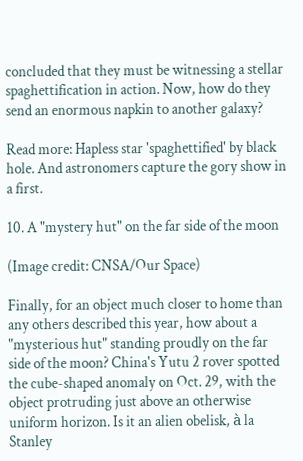concluded that they must be witnessing a stellar spaghettification in action. Now, how do they send an enormous napkin to another galaxy?

Read more: Hapless star 'spaghettified' by black hole. And astronomers capture the gory show in a first.

10. A "mystery hut" on the far side of the moon

(Image credit: CNSA/Our Space)

Finally, for an object much closer to home than any others described this year, how about a "mysterious hut" standing proudly on the far side of the moon? China's Yutu 2 rover spotted the cube-shaped anomaly on Oct. 29, with the object protruding just above an otherwise uniform horizon. Is it an alien obelisk, à la Stanley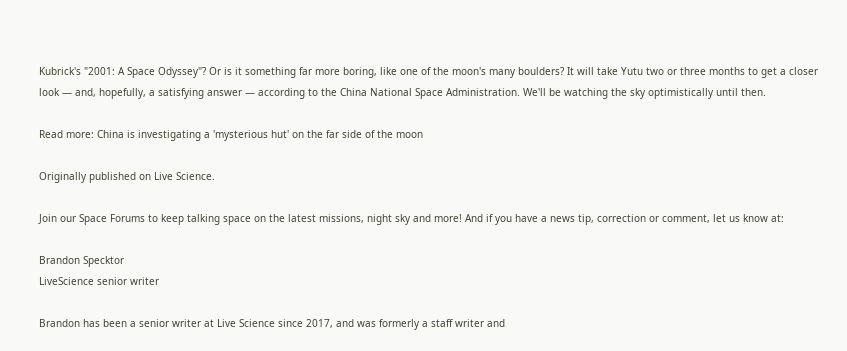Kubrick's "2001: A Space Odyssey"? Or is it something far more boring, like one of the moon's many boulders? It will take Yutu two or three months to get a closer look — and, hopefully, a satisfying answer — according to the China National Space Administration. We'll be watching the sky optimistically until then.

Read more: China is investigating a 'mysterious hut' on the far side of the moon

Originally published on Live Science.

Join our Space Forums to keep talking space on the latest missions, night sky and more! And if you have a news tip, correction or comment, let us know at:

Brandon Specktor
LiveScience senior writer

Brandon has been a senior writer at Live Science since 2017, and was formerly a staff writer and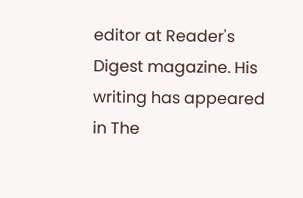editor at Reader's Digest magazine. His writing has appeared in The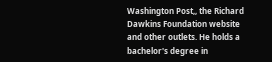Washington Post,, the Richard Dawkins Foundation website and other outlets. He holds a bachelor's degree in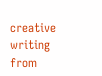creative writing from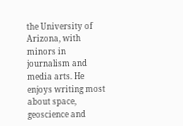the University of Arizona, with minors in journalism and media arts. He enjoys writing most about space, geoscience and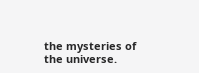the mysteries of the universe.